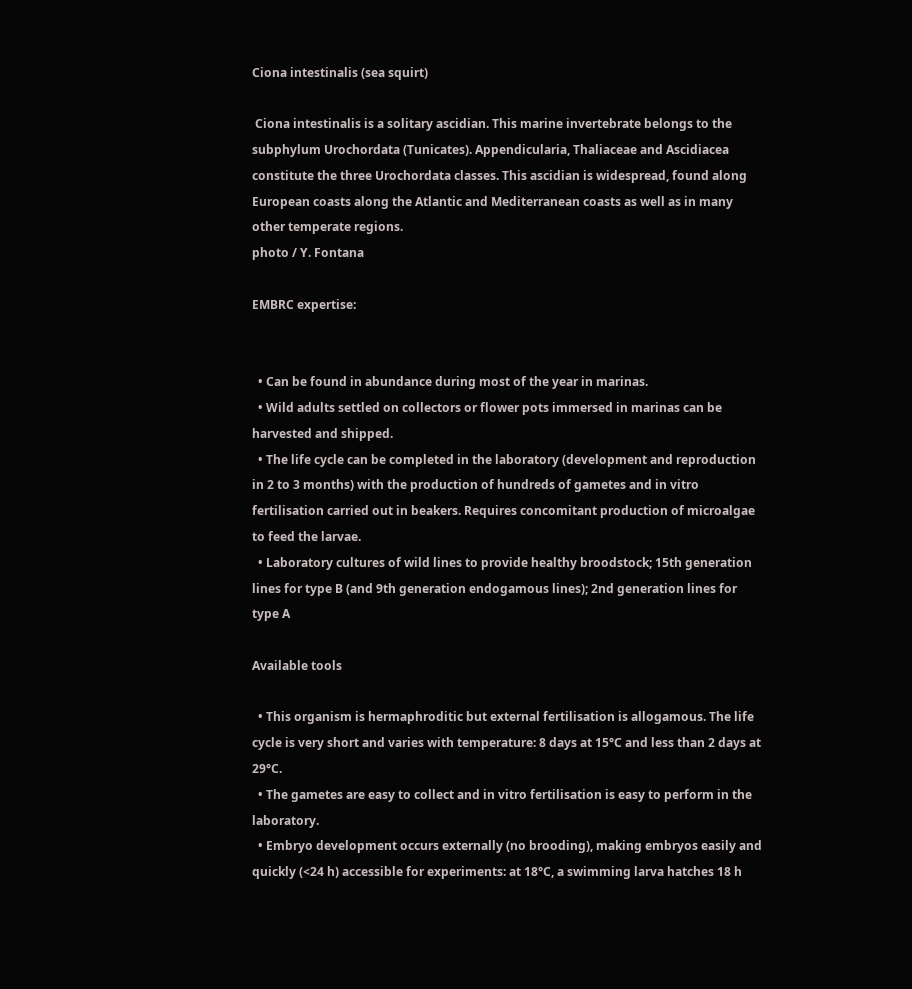Ciona intestinalis (sea squirt)

 Ciona intestinalis is a solitary ascidian. This marine invertebrate belongs to the subphylum Urochordata (Tunicates). Appendicularia, Thaliaceae and Ascidiacea constitute the three Urochordata classes. This ascidian is widespread, found along European coasts along the Atlantic and Mediterranean coasts as well as in many other temperate regions.
photo / Y. Fontana

EMBRC expertise:


  • Can be found in abundance during most of the year in marinas.
  • Wild adults settled on collectors or flower pots immersed in marinas can be harvested and shipped.
  • The life cycle can be completed in the laboratory (development and reproduction in 2 to 3 months) with the production of hundreds of gametes and in vitro fertilisation carried out in beakers. Requires concomitant production of microalgae to feed the larvae.
  • Laboratory cultures of wild lines to provide healthy broodstock; 15th generation lines for type B (and 9th generation endogamous lines); 2nd generation lines for type A

Available tools

  • This organism is hermaphroditic but external fertilisation is allogamous. The life cycle is very short and varies with temperature: 8 days at 15°C and less than 2 days at 29°C.
  • The gametes are easy to collect and in vitro fertilisation is easy to perform in the laboratory.
  • Embryo development occurs externally (no brooding), making embryos easily and quickly (<24 h) accessible for experiments: at 18°C, a swimming larva hatches 18 h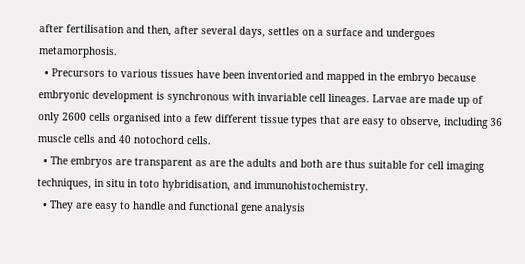after fertilisation and then, after several days, settles on a surface and undergoes metamorphosis.
  • Precursors to various tissues have been inventoried and mapped in the embryo because embryonic development is synchronous with invariable cell lineages. Larvae are made up of only 2600 cells organised into a few different tissue types that are easy to observe, including 36 muscle cells and 40 notochord cells.
  • The embryos are transparent as are the adults and both are thus suitable for cell imaging techniques, in situ in toto hybridisation, and immunohistochemistry.
  • They are easy to handle and functional gene analysis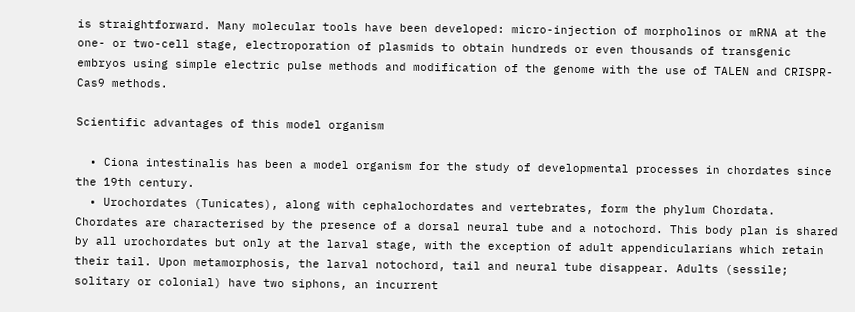is straightforward. Many molecular tools have been developed: micro-injection of morpholinos or mRNA at the one- or two-cell stage, electroporation of plasmids to obtain hundreds or even thousands of transgenic embryos using simple electric pulse methods and modification of the genome with the use of TALEN and CRISPR-Cas9 methods.

Scientific advantages of this model organism

  • Ciona intestinalis has been a model organism for the study of developmental processes in chordates since the 19th century.
  • Urochordates (Tunicates), along with cephalochordates and vertebrates, form the phylum Chordata. Chordates are characterised by the presence of a dorsal neural tube and a notochord. This body plan is shared by all urochordates but only at the larval stage, with the exception of adult appendicularians which retain their tail. Upon metamorphosis, the larval notochord, tail and neural tube disappear. Adults (sessile; solitary or colonial) have two siphons, an incurrent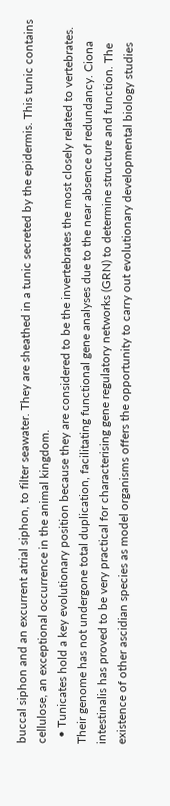buccal siphon and an excurrent atrial siphon, to filter seawater. They are sheathed in a tunic secreted by the epidermis. This tunic contains cellulose, an exceptional occurrence in the animal kingdom.
  • Tunicates hold a key evolutionary position because they are considered to be the invertebrates the most closely related to vertebrates. Their genome has not undergone total duplication, facilitating functional gene analyses due to the near absence of redundancy. Ciona intestinalis has proved to be very practical for characterising gene regulatory networks (GRN) to determine structure and function. The existence of other ascidian species as model organisms offers the opportunity to carry out evolutionary developmental biology studies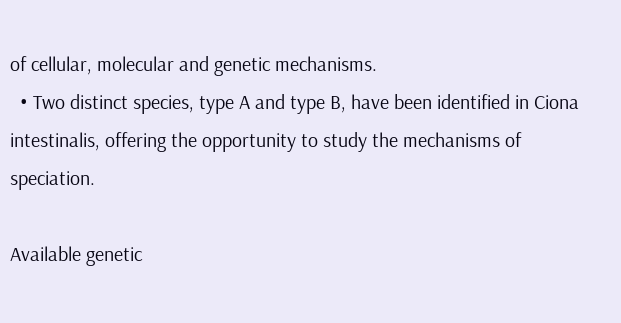of cellular, molecular and genetic mechanisms.
  • Two distinct species, type A and type B, have been identified in Ciona intestinalis, offering the opportunity to study the mechanisms of speciation.

Available genetic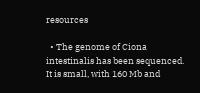resources

  • The genome of Ciona intestinalis has been sequenced. It is small, with 160 Mb and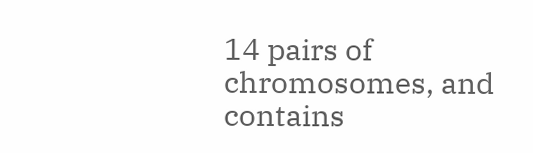14 pairs of chromosomes, and contains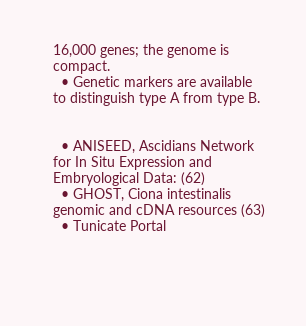16,000 genes; the genome is compact.
  • Genetic markers are available to distinguish type A from type B.


  • ANISEED, Ascidians Network for In Situ Expression and Embryological Data: (62)
  • GHOST, Ciona intestinalis genomic and cDNA resources (63)
  • Tunicate Portal